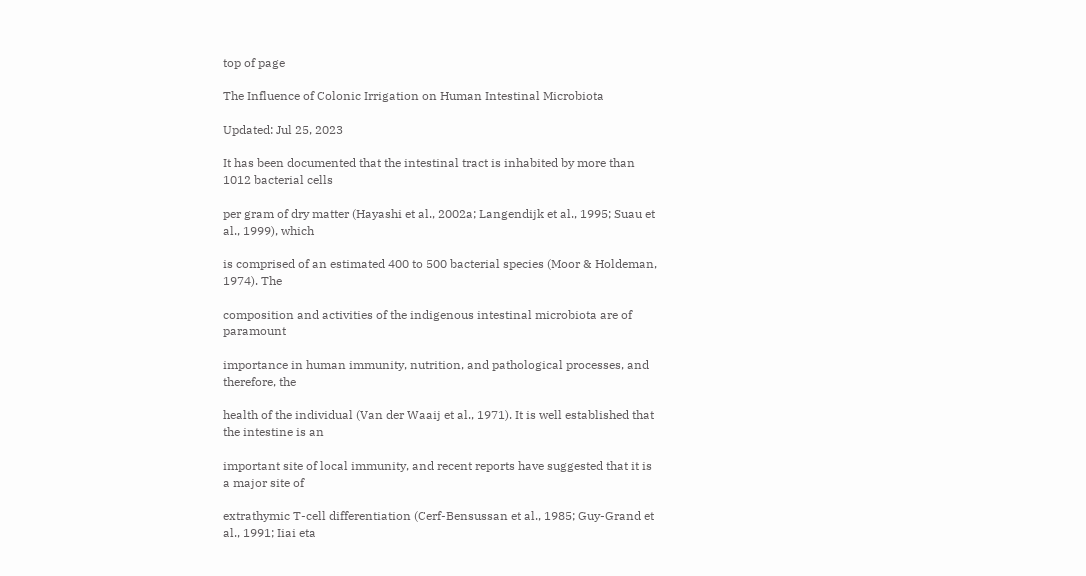top of page

The Influence of Colonic Irrigation on Human Intestinal Microbiota

Updated: Jul 25, 2023

It has been documented that the intestinal tract is inhabited by more than 1012 bacterial cells

per gram of dry matter (Hayashi et al., 2002a; Langendijk et al., 1995; Suau et al., 1999), which

is comprised of an estimated 400 to 500 bacterial species (Moor & Holdeman, 1974). The

composition and activities of the indigenous intestinal microbiota are of paramount

importance in human immunity, nutrition, and pathological processes, and therefore, the

health of the individual (Van der Waaij et al., 1971). It is well established that the intestine is an

important site of local immunity, and recent reports have suggested that it is a major site of

extrathymic T-cell differentiation (Cerf-Bensussan et al., 1985; Guy-Grand et al., 1991; Iiai eta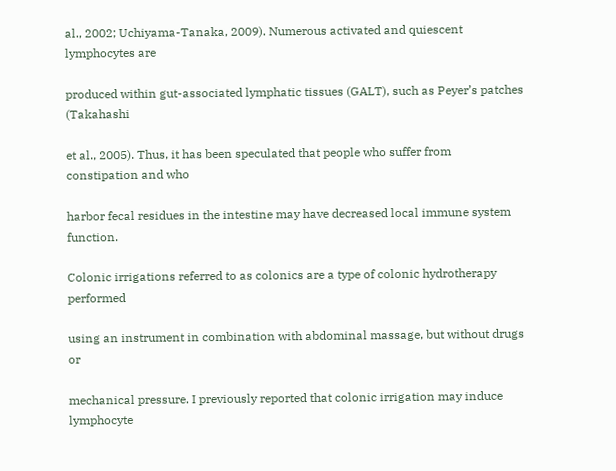al., 2002; Uchiyama-Tanaka, 2009). Numerous activated and quiescent lymphocytes are

produced within gut-associated lymphatic tissues (GALT), such as Peyer’s patches (Takahashi

et al., 2005). Thus, it has been speculated that people who suffer from constipation and who

harbor fecal residues in the intestine may have decreased local immune system function.

Colonic irrigations referred to as colonics are a type of colonic hydrotherapy performed

using an instrument in combination with abdominal massage, but without drugs or

mechanical pressure. I previously reported that colonic irrigation may induce lymphocyte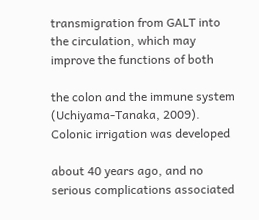transmigration from GALT into the circulation, which may improve the functions of both

the colon and the immune system (Uchiyama-Tanaka, 2009). Colonic irrigation was developed

about 40 years ago, and no serious complications associated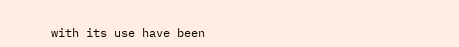with its use have been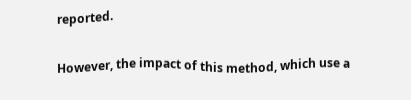reported.

However, the impact of this method, which use a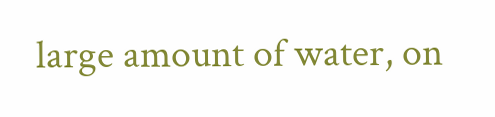large amount of water, on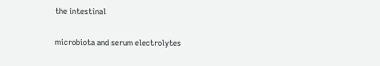the intestinal

microbiota and serum electrolytes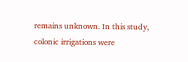remains unknown. In this study, colonic irrigations were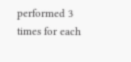performed 3 times for each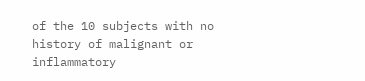of the 10 subjects with no history of malignant or inflammatory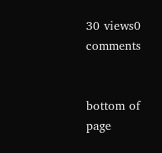30 views0 comments


bottom of page